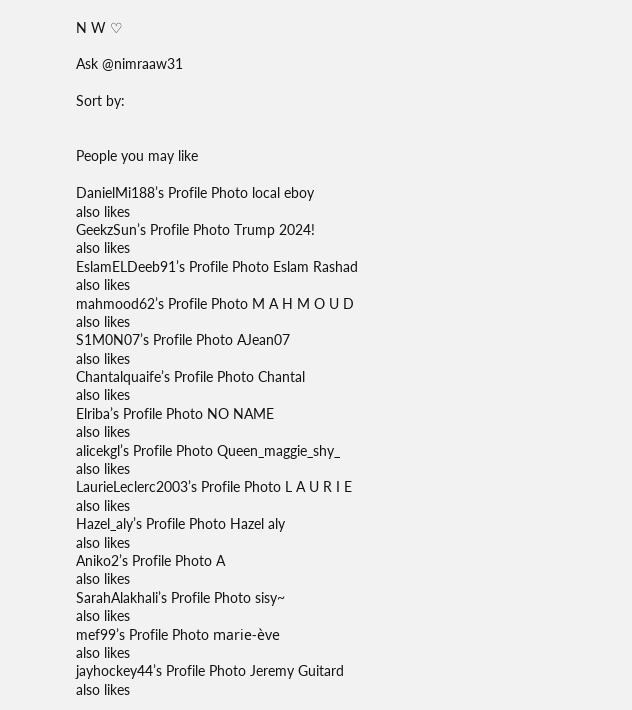N W ♡

Ask @nimraaw31

Sort by:


People you may like

DanielMi188’s Profile Photo local eboy
also likes
GeekzSun’s Profile Photo Trump 2024!
also likes
EslamELDeeb91’s Profile Photo Eslam Rashad
also likes
mahmood62’s Profile Photo M A H M O U D
also likes
S1M0N07’s Profile Photo AJean07
also likes
Chantalquaife’s Profile Photo Chantal
also likes
Elriba’s Profile Photo NO NAME
also likes
alicekgl’s Profile Photo Queen_maggie_shy_
also likes
LaurieLeclerc2003’s Profile Photo L A U R I E
also likes
Hazel_aly’s Profile Photo Hazel aly
also likes
Aniko2’s Profile Photo A
also likes
SarahAlakhali’s Profile Photo sisy~
also likes
mef99’s Profile Photo marie-ève
also likes
jayhockey44’s Profile Photo Jeremy Guitard
also likes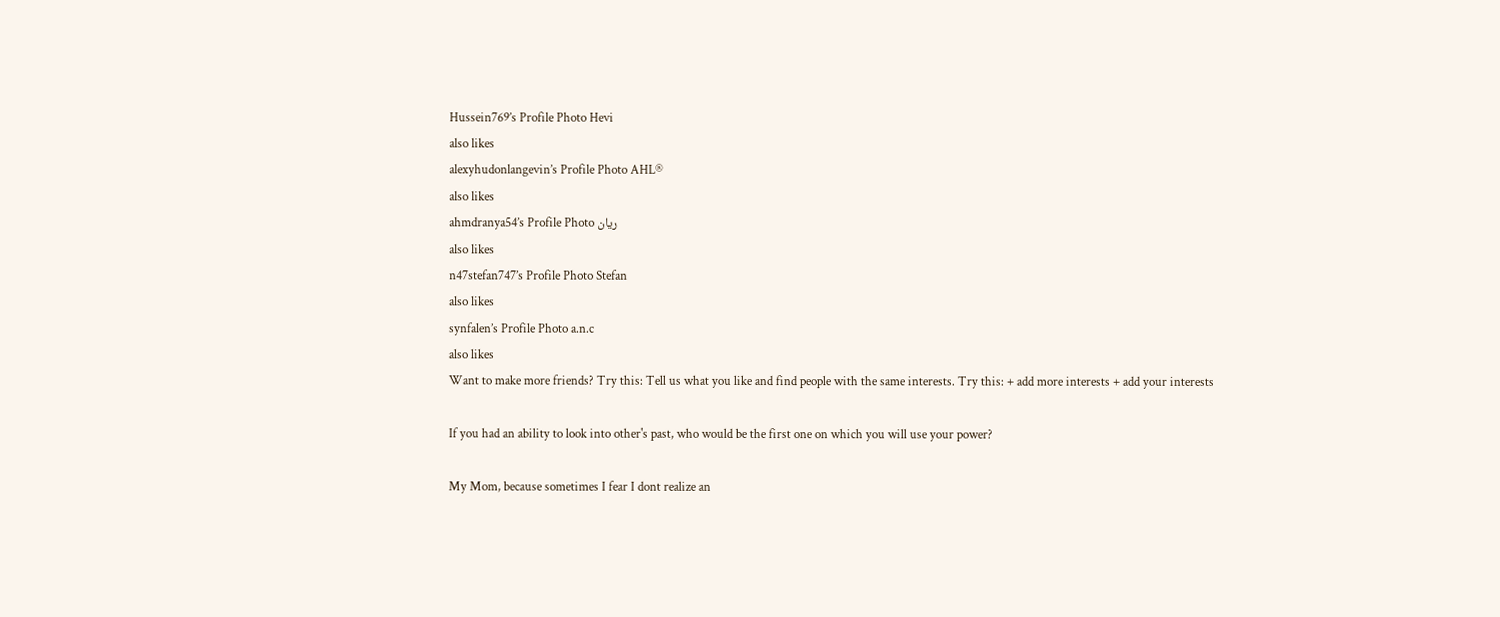Hussein769’s Profile Photo Hevi
also likes
alexyhudonlangevin’s Profile Photo AHL®
also likes
ahmdranya54’s Profile Photo ريان
also likes
n47stefan747’s Profile Photo Stefan
also likes
synfalen’s Profile Photo a.n.c
also likes
Want to make more friends? Try this: Tell us what you like and find people with the same interests. Try this: + add more interests + add your interests

If you had an ability to look into other's past, who would be the first one on which you will use your power?

My Mom, because sometimes I fear I dont realize an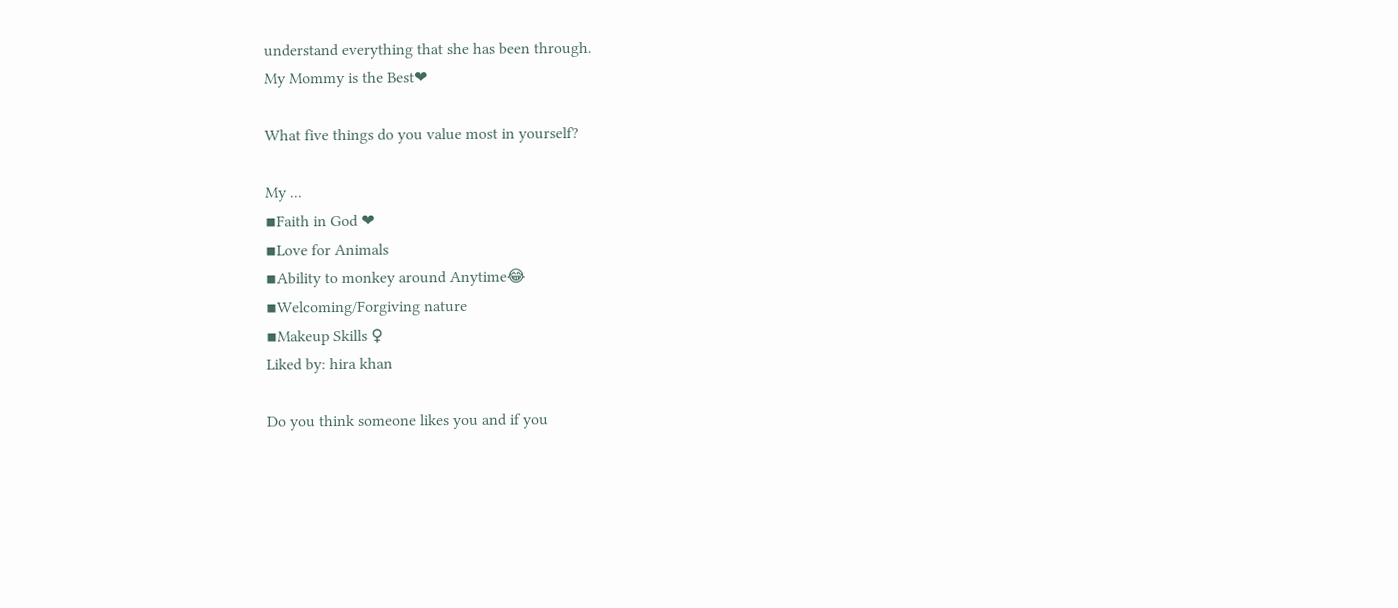understand everything that she has been through.
My Mommy is the Best❤

What five things do you value most in yourself?

My ...
▪Faith in God ❤
▪Love for Animals
▪Ability to monkey around Anytime😂
▪Welcoming/Forgiving nature
▪Makeup Skills ♀
Liked by: hira khan

Do you think someone likes you and if you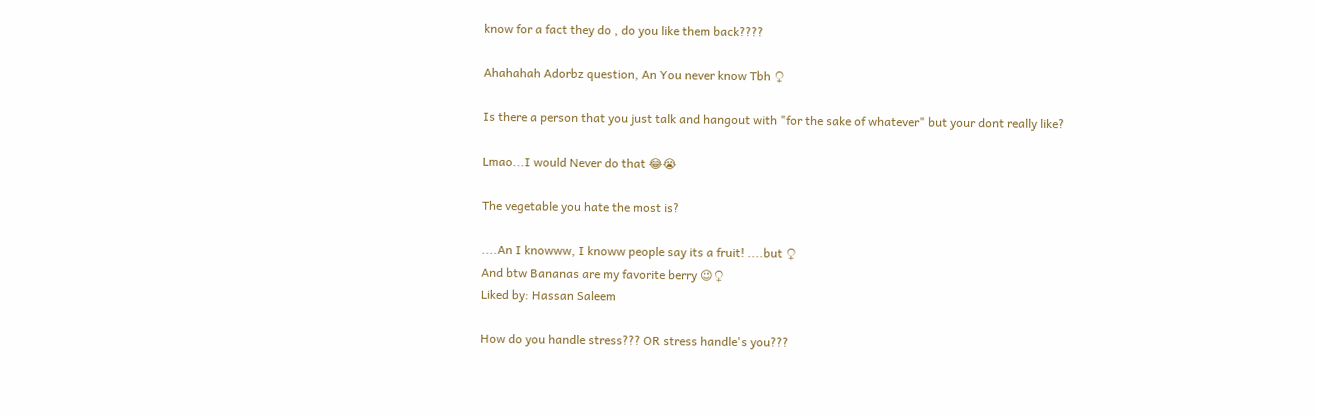know for a fact they do , do you like them back????

Ahahahah Adorbz question, An You never know Tbh ♀

Is there a person that you just talk and hangout with "for the sake of whatever" but your dont really like?

Lmao...I would Never do that 😂😭

The vegetable you hate the most is?

....An I knowww, I knoww people say its a fruit! ....but ♀
And btw Bananas are my favorite berry 😉♀
Liked by: Hassan Saleem

How do you handle stress??? OR stress handle's you???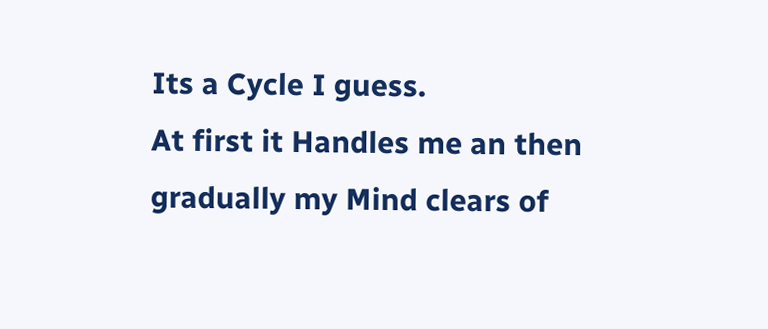Its a Cycle I guess.
At first it Handles me an then gradually my Mind clears of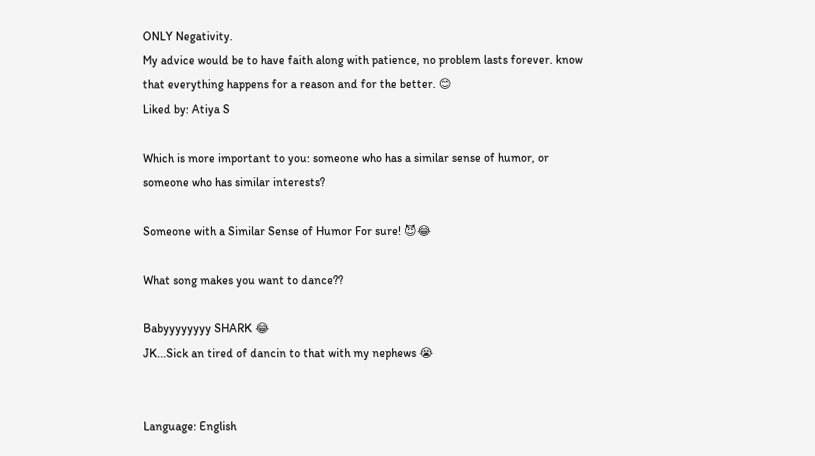ONLY Negativity.
My advice would be to have faith along with patience, no problem lasts forever. know that everything happens for a reason and for the better. 😊
Liked by: Atiya S

Which is more important to you: someone who has a similar sense of humor, or someone who has similar interests?

Someone with a Similar Sense of Humor For sure! 😈😂

What song makes you want to dance??

Babyyyyyyyy SHARK 😂
JK...Sick an tired of dancin to that with my nephews 😭


Language: English